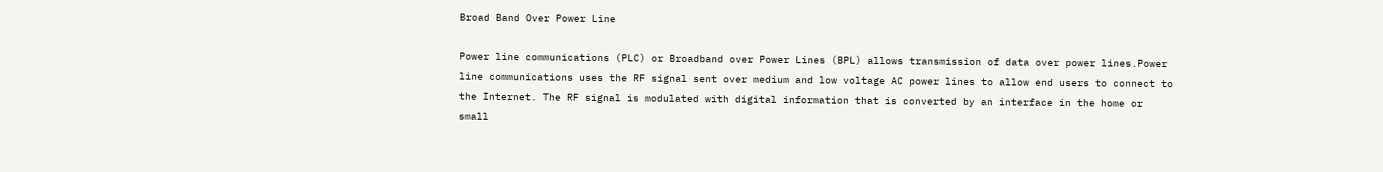Broad Band Over Power Line

Power line communications (PLC) or Broadband over Power Lines (BPL) allows transmission of data over power lines.Power line communications uses the RF signal sent over medium and low voltage AC power lines to allow end users to connect to the Internet. The RF signal is modulated with digital information that is converted by an interface in the home or small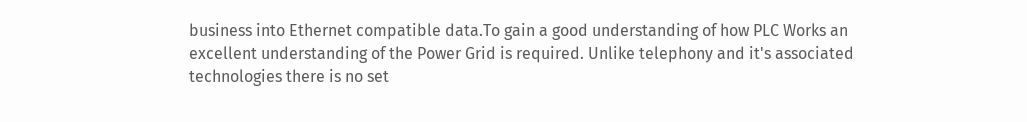business into Ethernet compatible data.To gain a good understanding of how PLC Works an excellent understanding of the Power Grid is required. Unlike telephony and it's associated technologies there is no set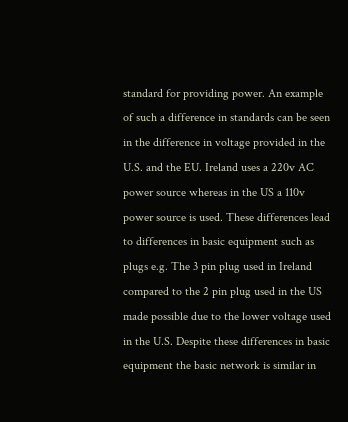standard for providing power. An example of such a difference in standards can be seen in the difference in voltage provided in the U.S. and the EU. Ireland uses a 220v AC power source whereas in the US a 110v power source is used. These differences lead to differences in basic equipment such as plugs e.g. The 3 pin plug used in Ireland compared to the 2 pin plug used in the US made possible due to the lower voltage used in the U.S. Despite these differences in basic equipment the basic network is similar in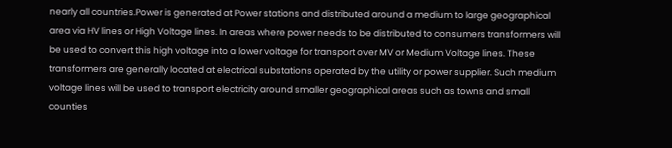nearly all countries.Power is generated at Power stations and distributed around a medium to large geographical area via HV lines or High Voltage lines. In areas where power needs to be distributed to consumers transformers will be used to convert this high voltage into a lower voltage for transport over MV or Medium Voltage lines. These transformers are generally located at electrical substations operated by the utility or power supplier. Such medium voltage lines will be used to transport electricity around smaller geographical areas such as towns and small counties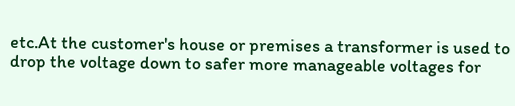etc.At the customer's house or premises a transformer is used to drop the voltage down to safer more manageable voltages for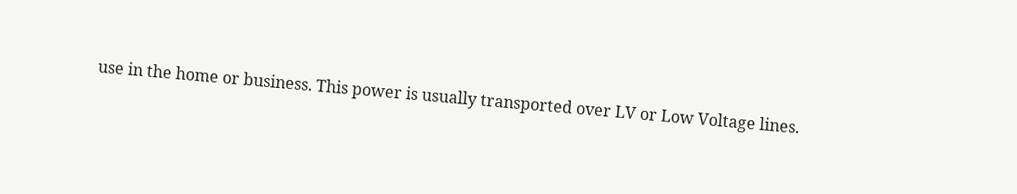use in the home or business. This power is usually transported over LV or Low Voltage lines.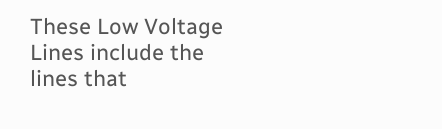These Low Voltage Lines include the lines that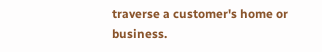traverse a customer's home or business.